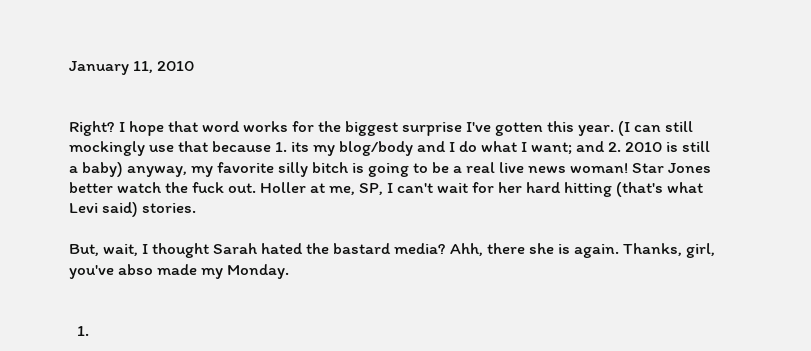January 11, 2010


Right? I hope that word works for the biggest surprise I've gotten this year. (I can still mockingly use that because 1. its my blog/body and I do what I want; and 2. 2010 is still a baby) anyway, my favorite silly bitch is going to be a real live news woman! Star Jones better watch the fuck out. Holler at me, SP, I can't wait for her hard hitting (that's what Levi said) stories.

But, wait, I thought Sarah hated the bastard media? Ahh, there she is again. Thanks, girl, you've abso made my Monday.


  1.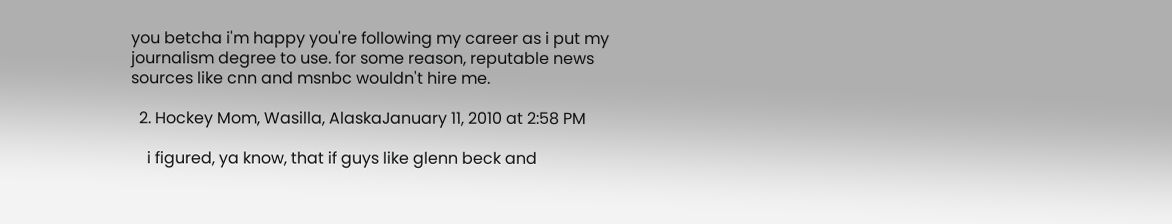you betcha i'm happy you're following my career as i put my journalism degree to use. for some reason, reputable news sources like cnn and msnbc wouldn't hire me.

  2. Hockey Mom, Wasilla, AlaskaJanuary 11, 2010 at 2:58 PM

    i figured, ya know, that if guys like glenn beck and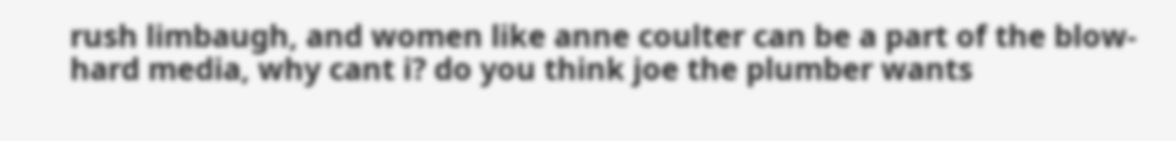rush limbaugh, and women like anne coulter can be a part of the blow-hard media, why cant i? do you think joe the plumber wants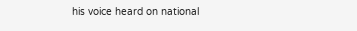his voice heard on national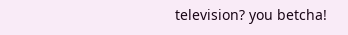television? you betcha!